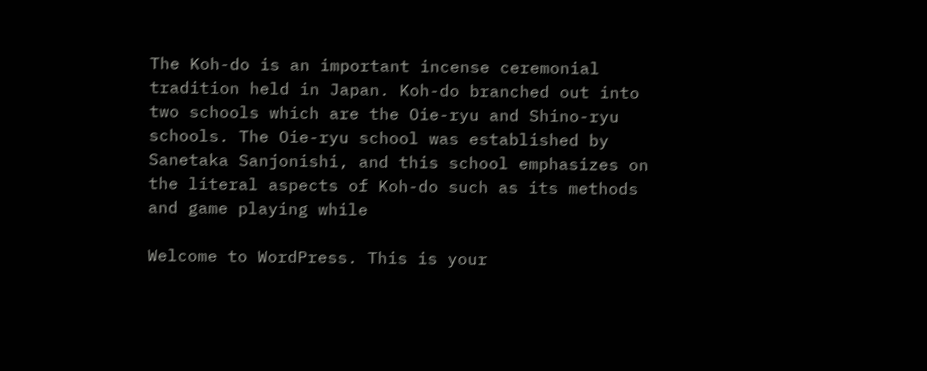The Koh-do is an important incense ceremonial tradition held in Japan. Koh-do branched out into two schools which are the Oie-ryu and Shino-ryu schools. The Oie-ryu school was established by Sanetaka Sanjonishi, and this school emphasizes on the literal aspects of Koh-do such as its methods and game playing while

Welcome to WordPress. This is your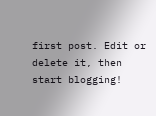first post. Edit or delete it, then start blogging!